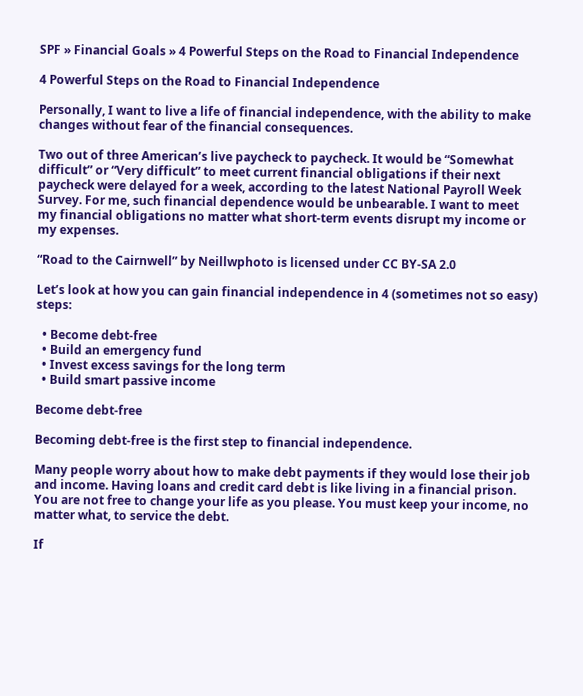SPF » Financial Goals » 4 Powerful Steps on the Road to Financial Independence

4 Powerful Steps on the Road to Financial Independence

Personally, I want to live a life of financial independence, with the ability to make changes without fear of the financial consequences.

Two out of three American’s live paycheck to paycheck. It would be “Somewhat difficult” or “Very difficult” to meet current financial obligations if their next paycheck were delayed for a week, according to the latest National Payroll Week Survey. For me, such financial dependence would be unbearable. I want to meet my financial obligations no matter what short-term events disrupt my income or my expenses.

“Road to the Cairnwell” by Neillwphoto is licensed under CC BY-SA 2.0

Let’s look at how you can gain financial independence in 4 (sometimes not so easy) steps:

  • Become debt-free
  • Build an emergency fund
  • Invest excess savings for the long term
  • Build smart passive income

Become debt-free

Becoming debt-free is the first step to financial independence.

Many people worry about how to make debt payments if they would lose their job and income. Having loans and credit card debt is like living in a financial prison. You are not free to change your life as you please. You must keep your income, no matter what, to service the debt.

If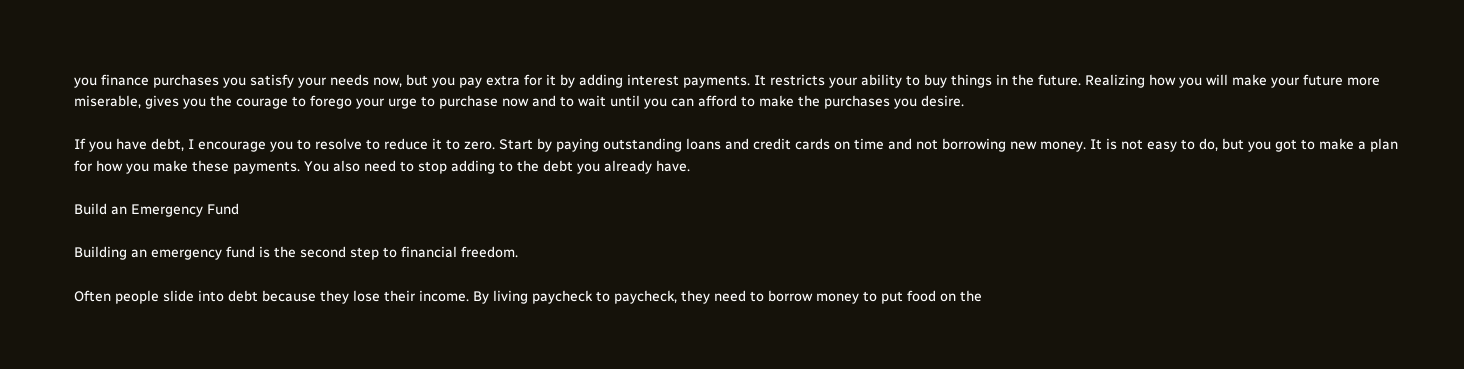you finance purchases you satisfy your needs now, but you pay extra for it by adding interest payments. It restricts your ability to buy things in the future. Realizing how you will make your future more miserable, gives you the courage to forego your urge to purchase now and to wait until you can afford to make the purchases you desire.

If you have debt, I encourage you to resolve to reduce it to zero. Start by paying outstanding loans and credit cards on time and not borrowing new money. It is not easy to do, but you got to make a plan for how you make these payments. You also need to stop adding to the debt you already have.

Build an Emergency Fund

Building an emergency fund is the second step to financial freedom.

Often people slide into debt because they lose their income. By living paycheck to paycheck, they need to borrow money to put food on the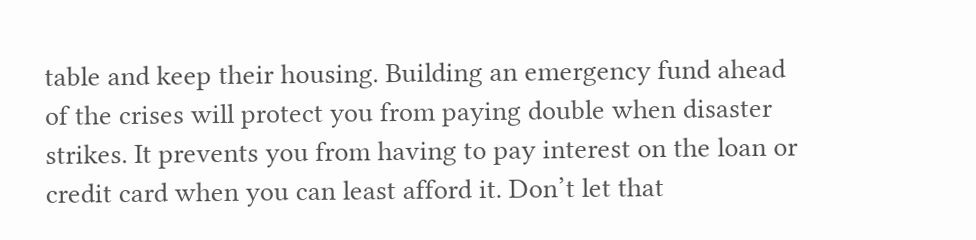table and keep their housing. Building an emergency fund ahead of the crises will protect you from paying double when disaster strikes. It prevents you from having to pay interest on the loan or credit card when you can least afford it. Don’t let that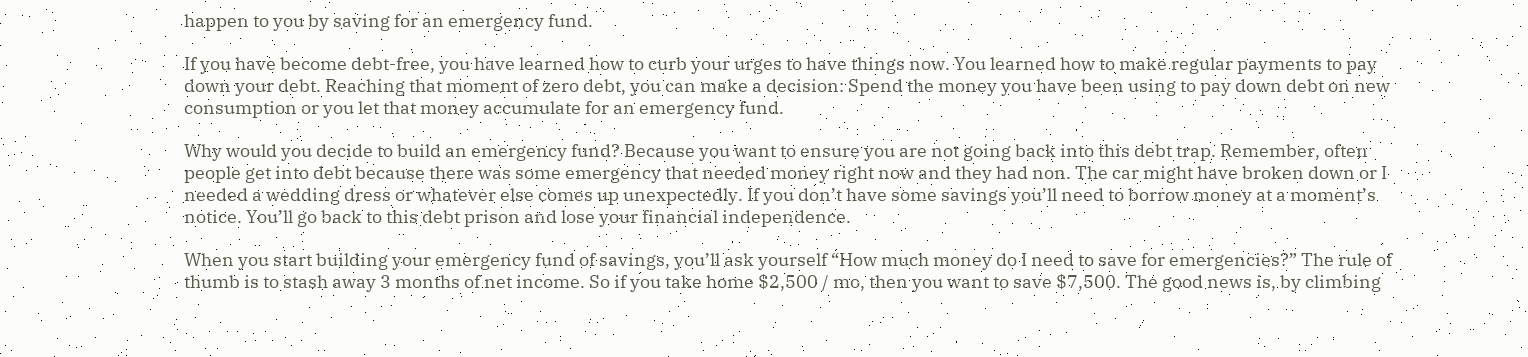happen to you by saving for an emergency fund.

If you have become debt-free, you have learned how to curb your urges to have things now. You learned how to make regular payments to pay down your debt. Reaching that moment of zero debt, you can make a decision: Spend the money you have been using to pay down debt on new consumption or you let that money accumulate for an emergency fund.

Why would you decide to build an emergency fund? Because you want to ensure you are not going back into this debt trap. Remember, often people get into debt because there was some emergency that needed money right now and they had non. The car might have broken down or I needed a wedding dress or whatever else comes up unexpectedly. If you don’t have some savings you’ll need to borrow money at a moment’s notice. You’ll go back to this debt prison and lose your financial independence.

When you start building your emergency fund of savings, you’ll ask yourself “How much money do I need to save for emergencies?” The rule of thumb is to stash away 3 months of net income. So if you take home $2,500 / mo, then you want to save $7,500. The good news is, by climbing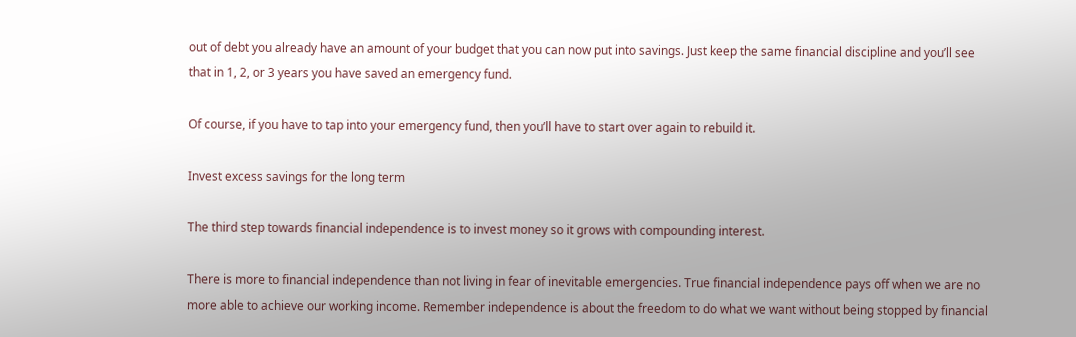out of debt you already have an amount of your budget that you can now put into savings. Just keep the same financial discipline and you’ll see that in 1, 2, or 3 years you have saved an emergency fund.

Of course, if you have to tap into your emergency fund, then you’ll have to start over again to rebuild it.

Invest excess savings for the long term

The third step towards financial independence is to invest money so it grows with compounding interest.

There is more to financial independence than not living in fear of inevitable emergencies. True financial independence pays off when we are no more able to achieve our working income. Remember independence is about the freedom to do what we want without being stopped by financial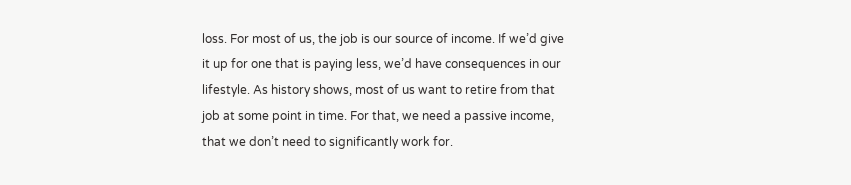loss. For most of us, the job is our source of income. If we’d give it up for one that is paying less, we’d have consequences in our lifestyle. As history shows, most of us want to retire from that job at some point in time. For that, we need a passive income, that we don’t need to significantly work for.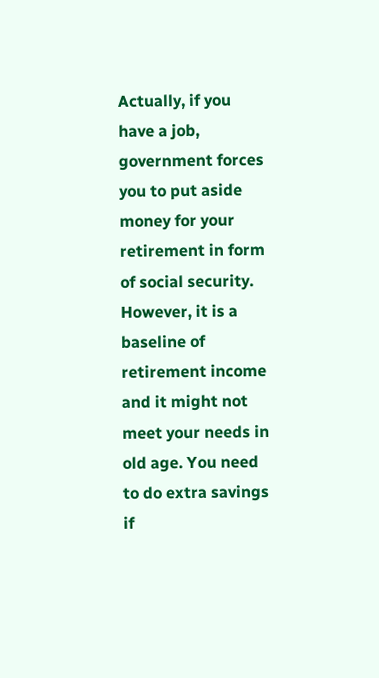Actually, if you have a job, government forces you to put aside money for your retirement in form of social security. However, it is a baseline of retirement income and it might not meet your needs in old age. You need to do extra savings if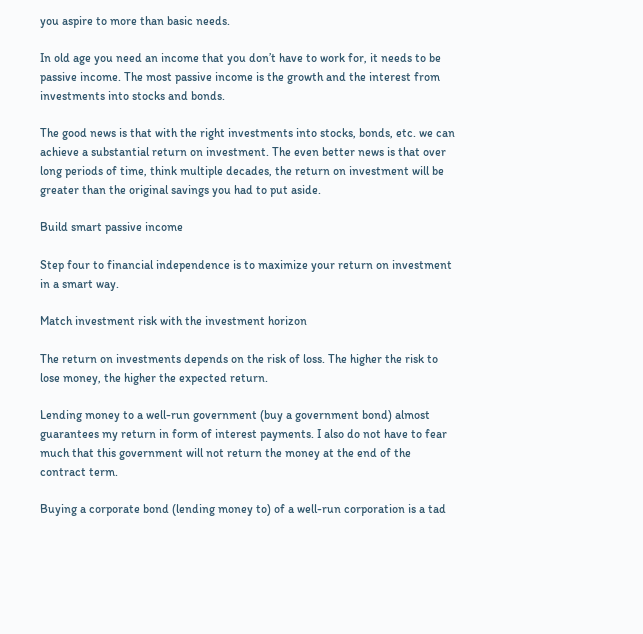you aspire to more than basic needs.

In old age you need an income that you don’t have to work for, it needs to be passive income. The most passive income is the growth and the interest from investments into stocks and bonds.

The good news is that with the right investments into stocks, bonds, etc. we can achieve a substantial return on investment. The even better news is that over long periods of time, think multiple decades, the return on investment will be greater than the original savings you had to put aside.

Build smart passive income

Step four to financial independence is to maximize your return on investment in a smart way.

Match investment risk with the investment horizon

The return on investments depends on the risk of loss. The higher the risk to lose money, the higher the expected return.

Lending money to a well-run government (buy a government bond) almost guarantees my return in form of interest payments. I also do not have to fear much that this government will not return the money at the end of the contract term.

Buying a corporate bond (lending money to) of a well-run corporation is a tad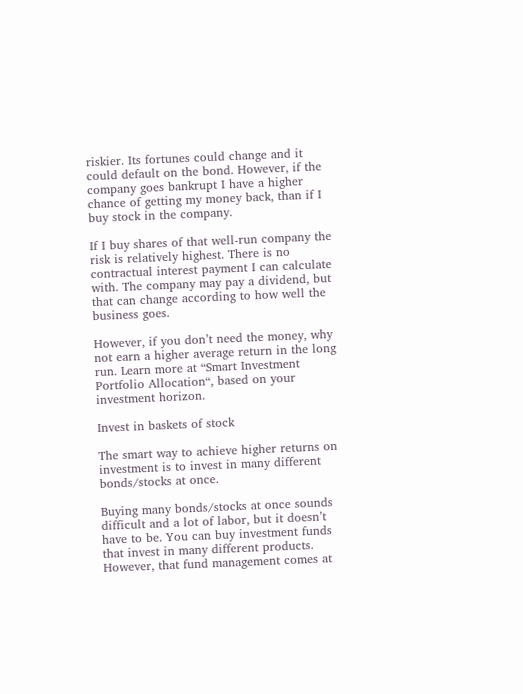riskier. Its fortunes could change and it could default on the bond. However, if the company goes bankrupt I have a higher chance of getting my money back, than if I buy stock in the company.

If I buy shares of that well-run company the risk is relatively highest. There is no contractual interest payment I can calculate with. The company may pay a dividend, but that can change according to how well the business goes.

However, if you don’t need the money, why not earn a higher average return in the long run. Learn more at “Smart Investment Portfolio Allocation“, based on your investment horizon.

Invest in baskets of stock

The smart way to achieve higher returns on investment is to invest in many different bonds/stocks at once.

Buying many bonds/stocks at once sounds difficult and a lot of labor, but it doesn’t have to be. You can buy investment funds that invest in many different products. However, that fund management comes at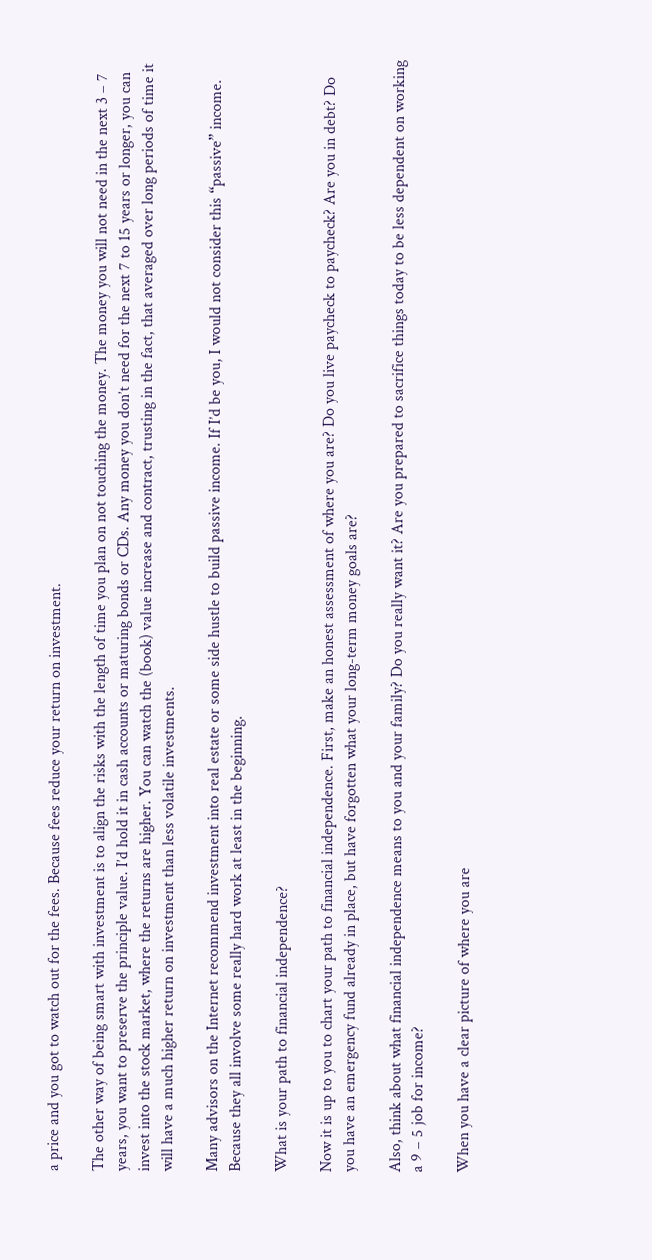a price and you got to watch out for the fees. Because fees reduce your return on investment.

The other way of being smart with investment is to align the risks with the length of time you plan on not touching the money. The money you will not need in the next 3 – 7 years, you want to preserve the principle value. I’d hold it in cash accounts or maturing bonds or CDs. Any money you don’t need for the next 7 to 15 years or longer, you can invest into the stock market, where the returns are higher. You can watch the (book) value increase and contract, trusting in the fact, that averaged over long periods of time it will have a much higher return on investment than less volatile investments.

Many advisors on the Internet recommend investment into real estate or some side hustle to build passive income. If I’d be you, I would not consider this “passive” income. Because they all involve some really hard work at least in the beginning.

What is your path to financial independence?

Now it is up to you to chart your path to financial independence. First, make an honest assessment of where you are? Do you live paycheck to paycheck? Are you in debt? Do you have an emergency fund already in place, but have forgotten what your long-term money goals are?

Also, think about what financial independence means to you and your family? Do you really want it? Are you prepared to sacrifice things today to be less dependent on working a 9 – 5 job for income?

When you have a clear picture of where you are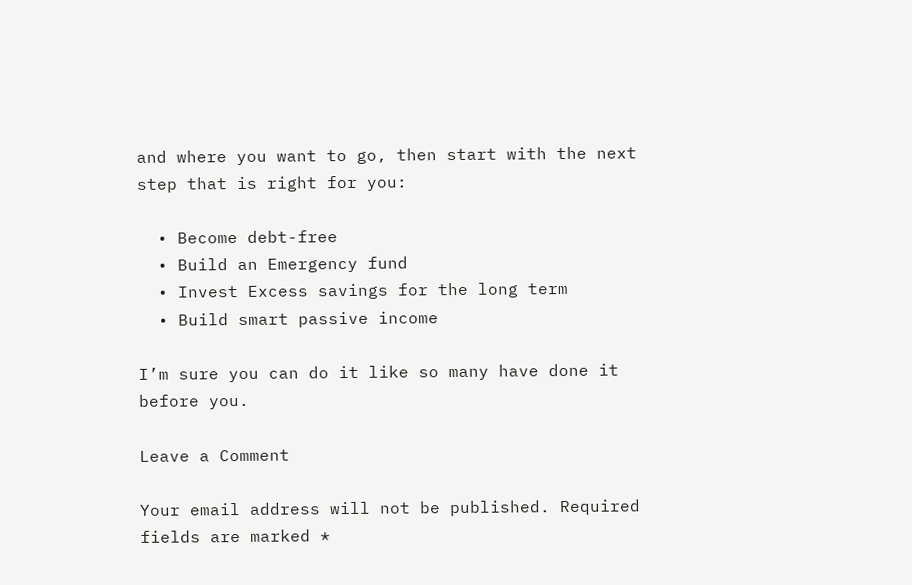and where you want to go, then start with the next step that is right for you:

  • Become debt-free
  • Build an Emergency fund
  • Invest Excess savings for the long term
  • Build smart passive income

I’m sure you can do it like so many have done it before you.

Leave a Comment

Your email address will not be published. Required fields are marked *